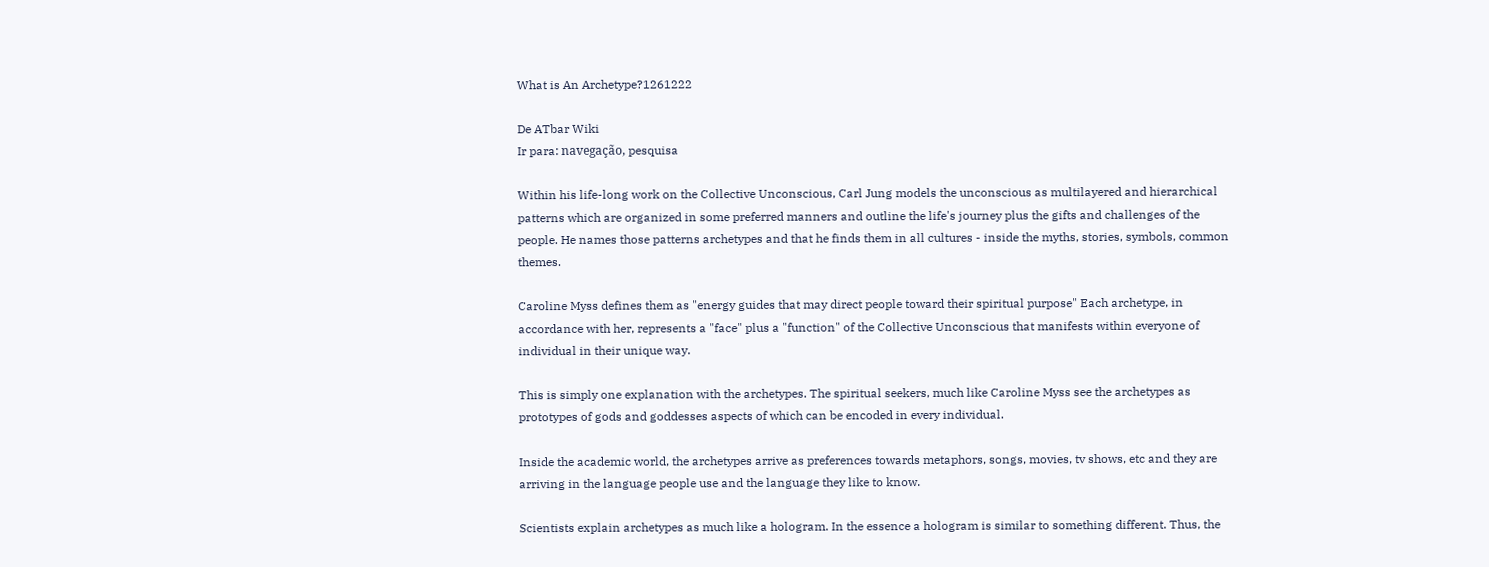What is An Archetype?1261222

De ATbar Wiki
Ir para: navegação, pesquisa

Within his life-long work on the Collective Unconscious, Carl Jung models the unconscious as multilayered and hierarchical patterns which are organized in some preferred manners and outline the life's journey plus the gifts and challenges of the people. He names those patterns archetypes and that he finds them in all cultures - inside the myths, stories, symbols, common themes.

Caroline Myss defines them as "energy guides that may direct people toward their spiritual purpose" Each archetype, in accordance with her, represents a "face" plus a "function" of the Collective Unconscious that manifests within everyone of individual in their unique way.

This is simply one explanation with the archetypes. The spiritual seekers, much like Caroline Myss see the archetypes as prototypes of gods and goddesses aspects of which can be encoded in every individual.

Inside the academic world, the archetypes arrive as preferences towards metaphors, songs, movies, tv shows, etc and they are arriving in the language people use and the language they like to know.

Scientists explain archetypes as much like a hologram. In the essence a hologram is similar to something different. Thus, the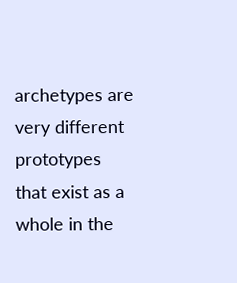archetypes are very different prototypes that exist as a whole in the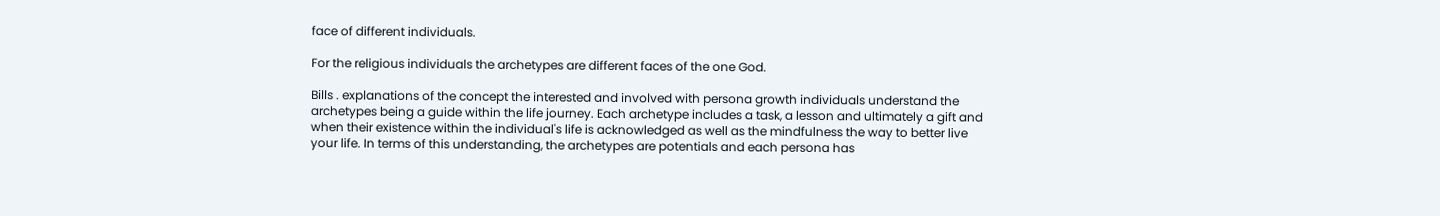face of different individuals.

For the religious individuals the archetypes are different faces of the one God.

Bills . explanations of the concept the interested and involved with persona growth individuals understand the archetypes being a guide within the life journey. Each archetype includes a task, a lesson and ultimately a gift and when their existence within the individual's life is acknowledged as well as the mindfulness the way to better live your life. In terms of this understanding, the archetypes are potentials and each persona has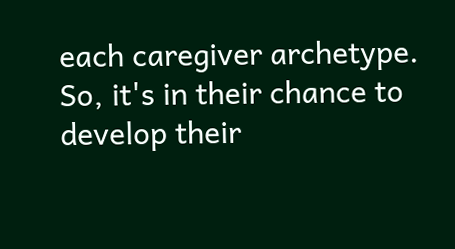each caregiver archetype. So, it's in their chance to develop their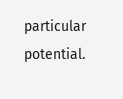particular potential.